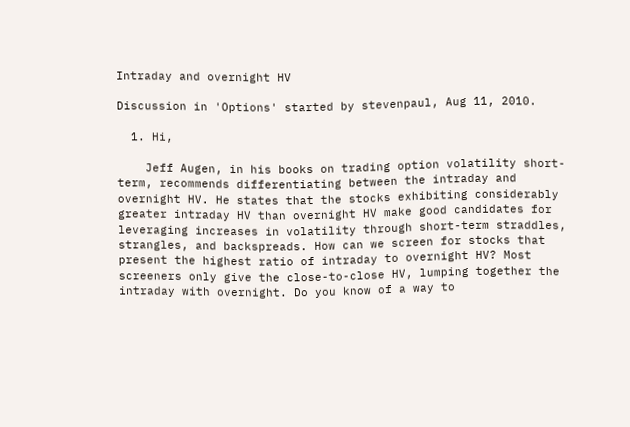Intraday and overnight HV

Discussion in 'Options' started by stevenpaul, Aug 11, 2010.

  1. Hi,

    Jeff Augen, in his books on trading option volatility short-term, recommends differentiating between the intraday and overnight HV. He states that the stocks exhibiting considerably greater intraday HV than overnight HV make good candidates for leveraging increases in volatility through short-term straddles, strangles, and backspreads. How can we screen for stocks that present the highest ratio of intraday to overnight HV? Most screeners only give the close-to-close HV, lumping together the intraday with overnight. Do you know of a way to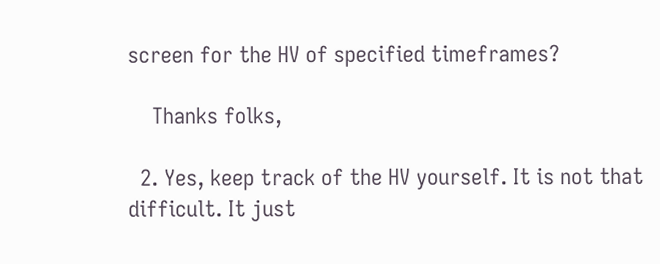screen for the HV of specified timeframes?

    Thanks folks,

  2. Yes, keep track of the HV yourself. It is not that difficult. It just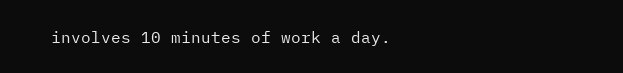involves 10 minutes of work a day.